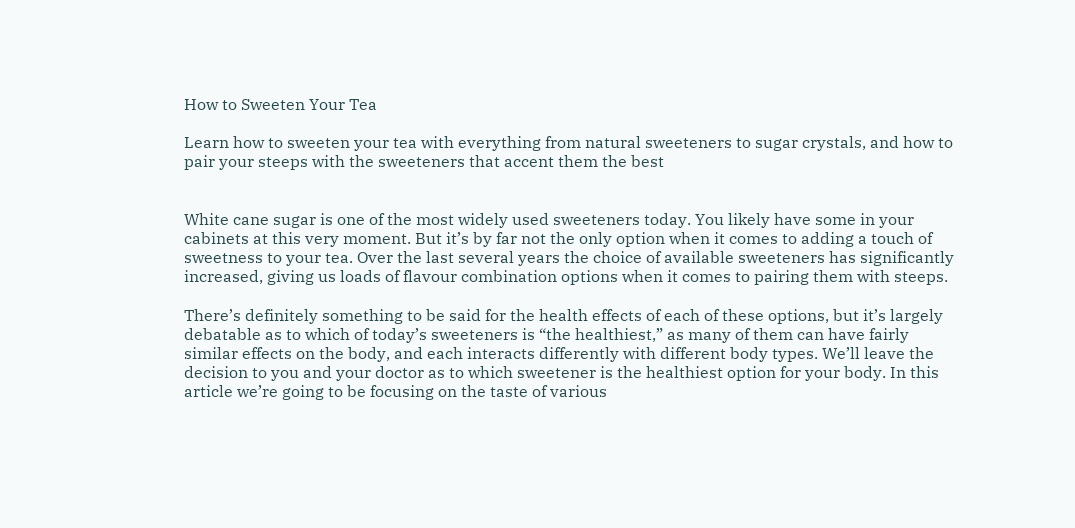How to Sweeten Your Tea

Learn how to sweeten your tea with everything from natural sweeteners to sugar crystals, and how to pair your steeps with the sweeteners that accent them the best


White cane sugar is one of the most widely used sweeteners today. You likely have some in your cabinets at this very moment. But it’s by far not the only option when it comes to adding a touch of sweetness to your tea. Over the last several years the choice of available sweeteners has significantly increased, giving us loads of flavour combination options when it comes to pairing them with steeps.

There’s definitely something to be said for the health effects of each of these options, but it’s largely debatable as to which of today’s sweeteners is “the healthiest,” as many of them can have fairly similar effects on the body, and each interacts differently with different body types. We’ll leave the decision to you and your doctor as to which sweetener is the healthiest option for your body. In this article we’re going to be focusing on the taste of various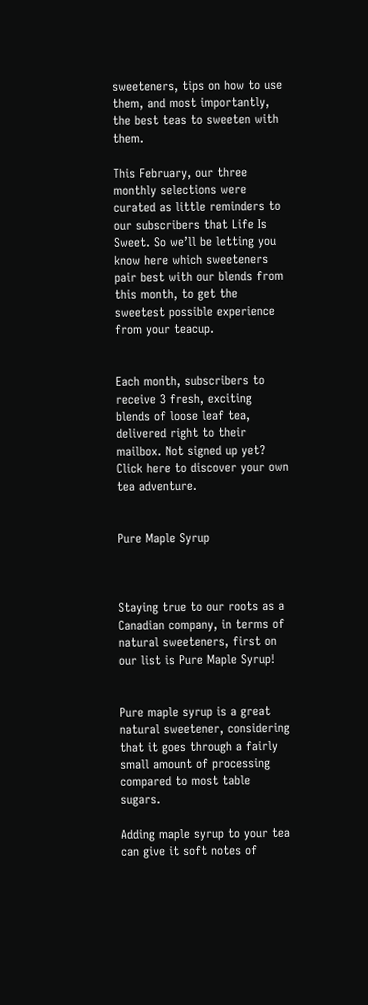sweeteners, tips on how to use them, and most importantly, the best teas to sweeten with them.

This February, our three monthly selections were curated as little reminders to our subscribers that Life Is Sweet. So we’ll be letting you know here which sweeteners pair best with our blends from this month, to get the sweetest possible experience from your teacup.


Each month, subscribers to receive 3 fresh, exciting blends of loose leaf tea, delivered right to their mailbox. Not signed up yet? Click here to discover your own tea adventure.


Pure Maple Syrup



Staying true to our roots as a Canadian company, in terms of natural sweeteners, first on our list is Pure Maple Syrup!


Pure maple syrup is a great natural sweetener, considering that it goes through a fairly small amount of processing compared to most table sugars.

Adding maple syrup to your tea can give it soft notes of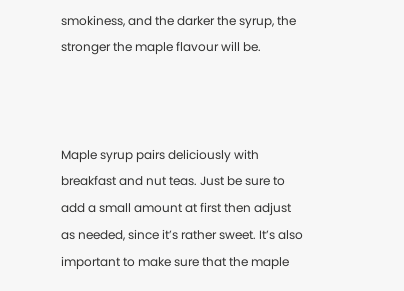smokiness, and the darker the syrup, the stronger the maple flavour will be.



Maple syrup pairs deliciously with breakfast and nut teas. Just be sure to add a small amount at first then adjust as needed, since it’s rather sweet. It’s also important to make sure that the maple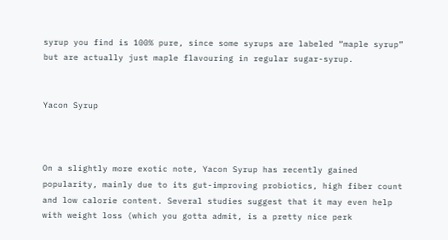syrup you find is 100% pure, since some syrups are labeled “maple syrup” but are actually just maple flavouring in regular sugar-syrup.


Yacon Syrup



On a slightly more exotic note, Yacon Syrup has recently gained popularity, mainly due to its gut-improving probiotics, high fiber count and low calorie content. Several studies suggest that it may even help with weight loss (which you gotta admit, is a pretty nice perk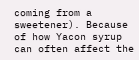coming from a sweetener). Because of how Yacon syrup can often affect the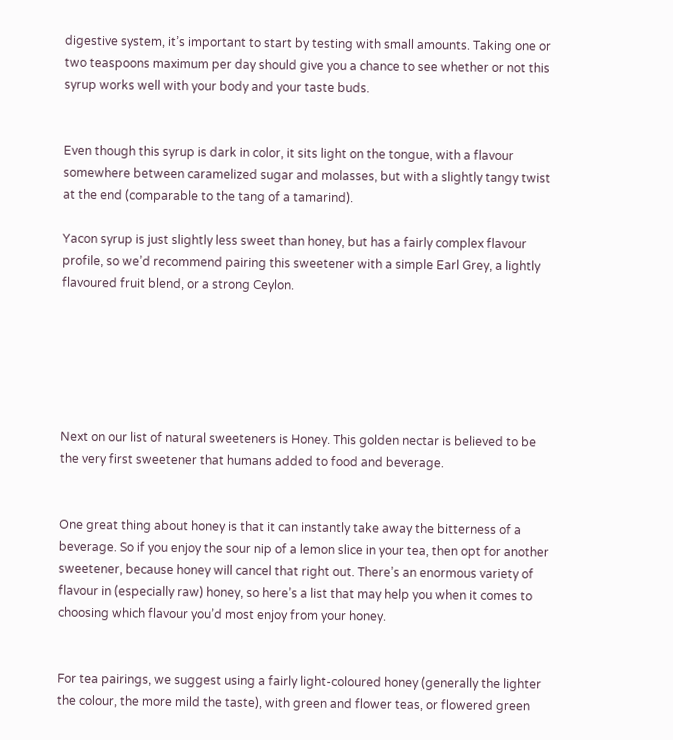digestive system, it’s important to start by testing with small amounts. Taking one or two teaspoons maximum per day should give you a chance to see whether or not this syrup works well with your body and your taste buds.


Even though this syrup is dark in color, it sits light on the tongue, with a flavour somewhere between caramelized sugar and molasses, but with a slightly tangy twist at the end (comparable to the tang of a tamarind).

Yacon syrup is just slightly less sweet than honey, but has a fairly complex flavour profile, so we’d recommend pairing this sweetener with a simple Earl Grey, a lightly flavoured fruit blend, or a strong Ceylon.






Next on our list of natural sweeteners is Honey. This golden nectar is believed to be the very first sweetener that humans added to food and beverage.


One great thing about honey is that it can instantly take away the bitterness of a beverage. So if you enjoy the sour nip of a lemon slice in your tea, then opt for another sweetener, because honey will cancel that right out. There’s an enormous variety of flavour in (especially raw) honey, so here’s a list that may help you when it comes to choosing which flavour you’d most enjoy from your honey.


For tea pairings, we suggest using a fairly light-coloured honey (generally the lighter the colour, the more mild the taste), with green and flower teas, or flowered green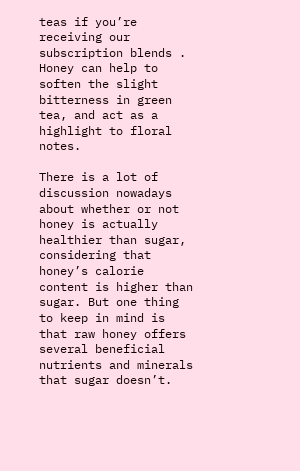teas if you’re receiving our subscription blends . Honey can help to soften the slight bitterness in green tea, and act as a highlight to floral notes.

There is a lot of discussion nowadays about whether or not honey is actually healthier than sugar, considering that honey’s calorie content is higher than sugar. But one thing to keep in mind is that raw honey offers several beneficial nutrients and minerals that sugar doesn’t.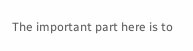The important part here is to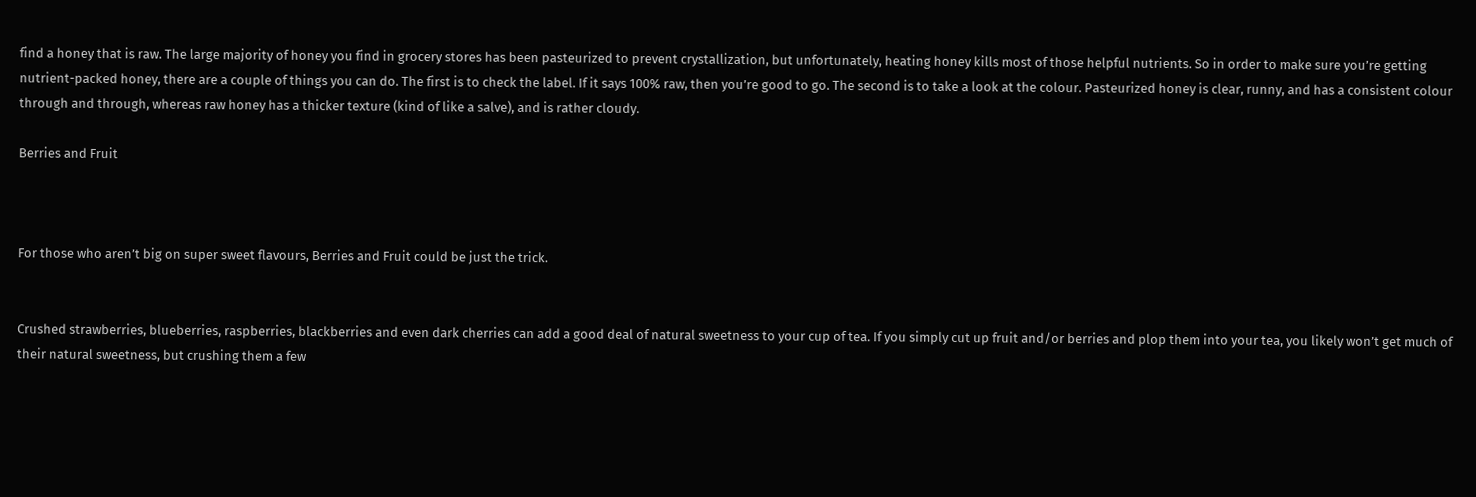find a honey that is raw. The large majority of honey you find in grocery stores has been pasteurized to prevent crystallization, but unfortunately, heating honey kills most of those helpful nutrients. So in order to make sure you’re getting nutrient-packed honey, there are a couple of things you can do. The first is to check the label. If it says 100% raw, then you’re good to go. The second is to take a look at the colour. Pasteurized honey is clear, runny, and has a consistent colour through and through, whereas raw honey has a thicker texture (kind of like a salve), and is rather cloudy.

Berries and Fruit



For those who aren’t big on super sweet flavours, Berries and Fruit could be just the trick.


Crushed strawberries, blueberries, raspberries, blackberries and even dark cherries can add a good deal of natural sweetness to your cup of tea. If you simply cut up fruit and/or berries and plop them into your tea, you likely won’t get much of their natural sweetness, but crushing them a few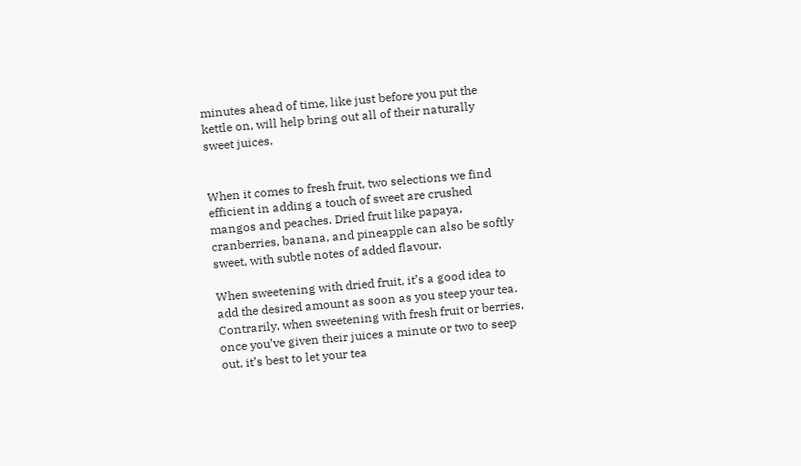minutes ahead of time, like just before you put the kettle on, will help bring out all of their naturally sweet juices.


When it comes to fresh fruit, two selections we find efficient in adding a touch of sweet are crushed mangos and peaches. Dried fruit like papaya, cranberries, banana, and pineapple can also be softly sweet, with subtle notes of added flavour.

When sweetening with dried fruit, it’s a good idea to add the desired amount as soon as you steep your tea. Contrarily, when sweetening with fresh fruit or berries, once you’ve given their juices a minute or two to seep out, it’s best to let your tea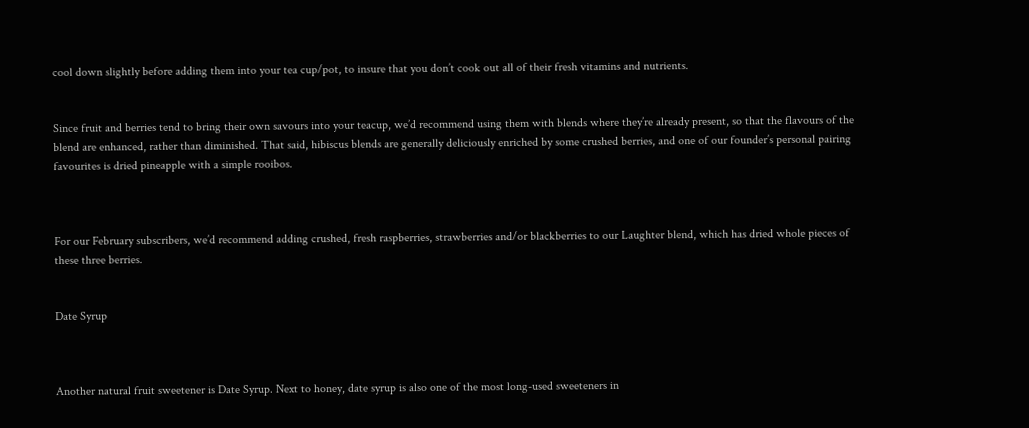cool down slightly before adding them into your tea cup/pot, to insure that you don’t cook out all of their fresh vitamins and nutrients.


Since fruit and berries tend to bring their own savours into your teacup, we’d recommend using them with blends where they’re already present, so that the flavours of the blend are enhanced, rather than diminished. That said, hibiscus blends are generally deliciously enriched by some crushed berries, and one of our founder’s personal pairing favourites is dried pineapple with a simple rooibos.



For our February subscribers, we’d recommend adding crushed, fresh raspberries, strawberries and/or blackberries to our Laughter blend, which has dried whole pieces of these three berries.


Date Syrup



Another natural fruit sweetener is Date Syrup. Next to honey, date syrup is also one of the most long-used sweeteners in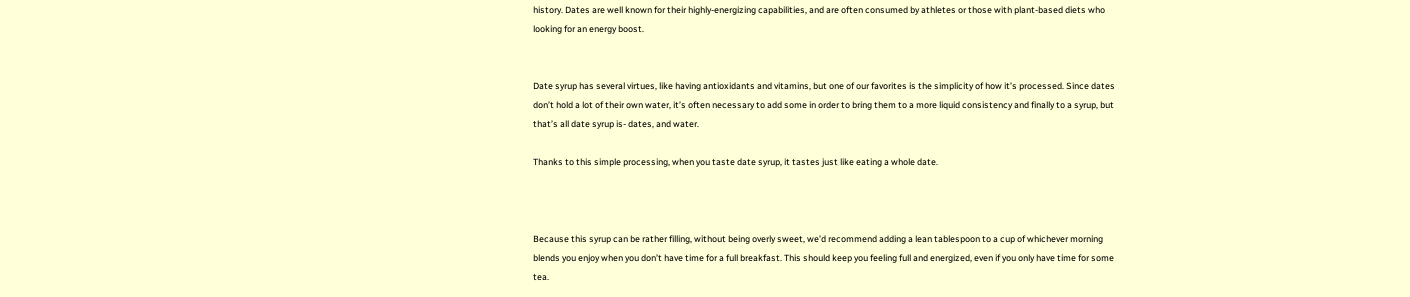history. Dates are well known for their highly-energizing capabilities, and are often consumed by athletes or those with plant-based diets who looking for an energy boost.


Date syrup has several virtues, like having antioxidants and vitamins, but one of our favorites is the simplicity of how it’s processed. Since dates don’t hold a lot of their own water, it’s often necessary to add some in order to bring them to a more liquid consistency and finally to a syrup, but that’s all date syrup is- dates, and water.

Thanks to this simple processing, when you taste date syrup, it tastes just like eating a whole date.



Because this syrup can be rather filling, without being overly sweet, we’d recommend adding a lean tablespoon to a cup of whichever morning blends you enjoy when you don’t have time for a full breakfast. This should keep you feeling full and energized, even if you only have time for some tea.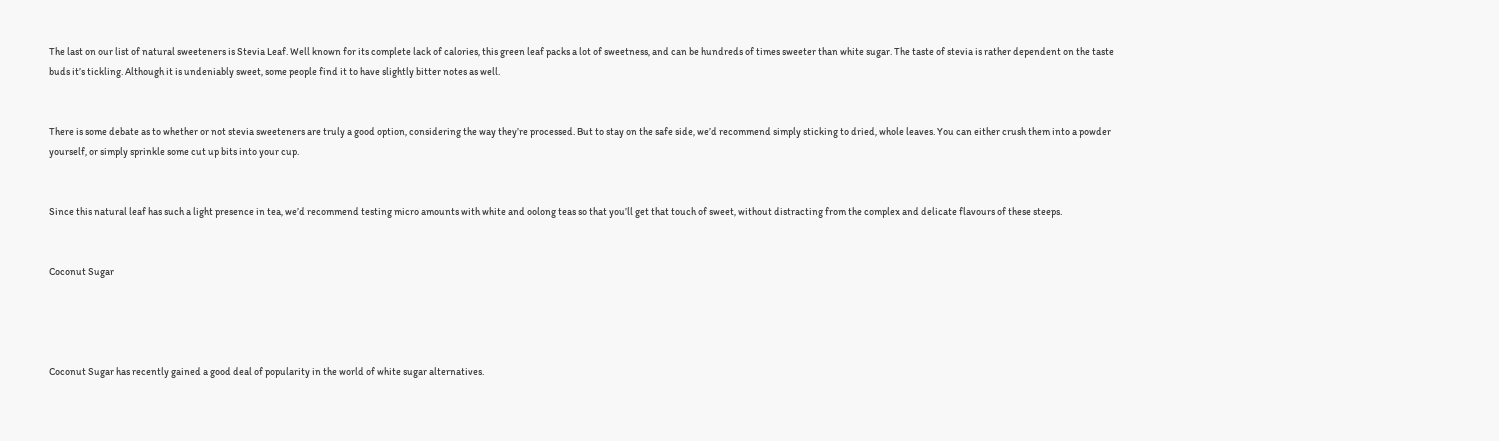The last on our list of natural sweeteners is Stevia Leaf. Well known for its complete lack of calories, this green leaf packs a lot of sweetness, and can be hundreds of times sweeter than white sugar. The taste of stevia is rather dependent on the taste buds it’s tickling. Although it is undeniably sweet, some people find it to have slightly bitter notes as well.


There is some debate as to whether or not stevia sweeteners are truly a good option, considering the way they’re processed. But to stay on the safe side, we’d recommend simply sticking to dried, whole leaves. You can either crush them into a powder yourself, or simply sprinkle some cut up bits into your cup.


Since this natural leaf has such a light presence in tea, we’d recommend testing micro amounts with white and oolong teas so that you’ll get that touch of sweet, without distracting from the complex and delicate flavours of these steeps.


Coconut Sugar




Coconut Sugar has recently gained a good deal of popularity in the world of white sugar alternatives.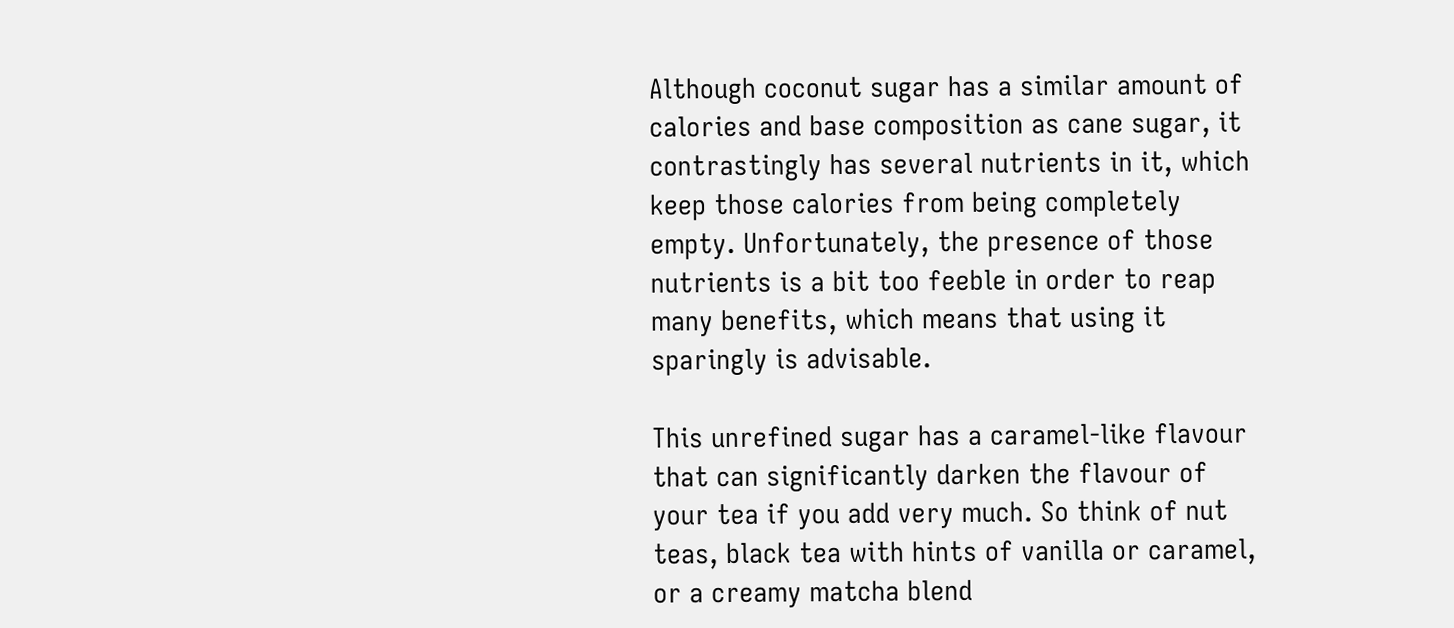Although coconut sugar has a similar amount of calories and base composition as cane sugar, it contrastingly has several nutrients in it, which keep those calories from being completely empty. Unfortunately, the presence of those nutrients is a bit too feeble in order to reap many benefits, which means that using it sparingly is advisable.

This unrefined sugar has a caramel-like flavour that can significantly darken the flavour of your tea if you add very much. So think of nut teas, black tea with hints of vanilla or caramel, or a creamy matcha blend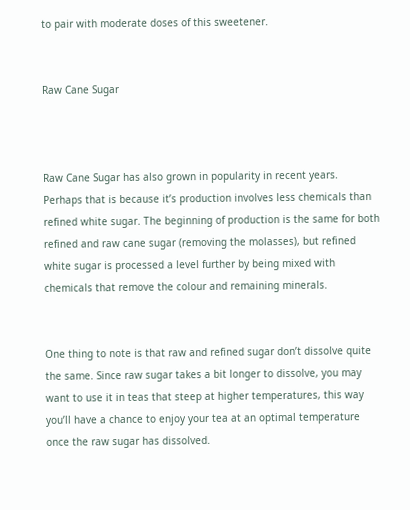to pair with moderate doses of this sweetener.


Raw Cane Sugar



Raw Cane Sugar has also grown in popularity in recent years. Perhaps that is because it’s production involves less chemicals than refined white sugar. The beginning of production is the same for both refined and raw cane sugar (removing the molasses), but refined white sugar is processed a level further by being mixed with chemicals that remove the colour and remaining minerals.


One thing to note is that raw and refined sugar don’t dissolve quite the same. Since raw sugar takes a bit longer to dissolve, you may want to use it in teas that steep at higher temperatures, this way you’ll have a chance to enjoy your tea at an optimal temperature once the raw sugar has dissolved.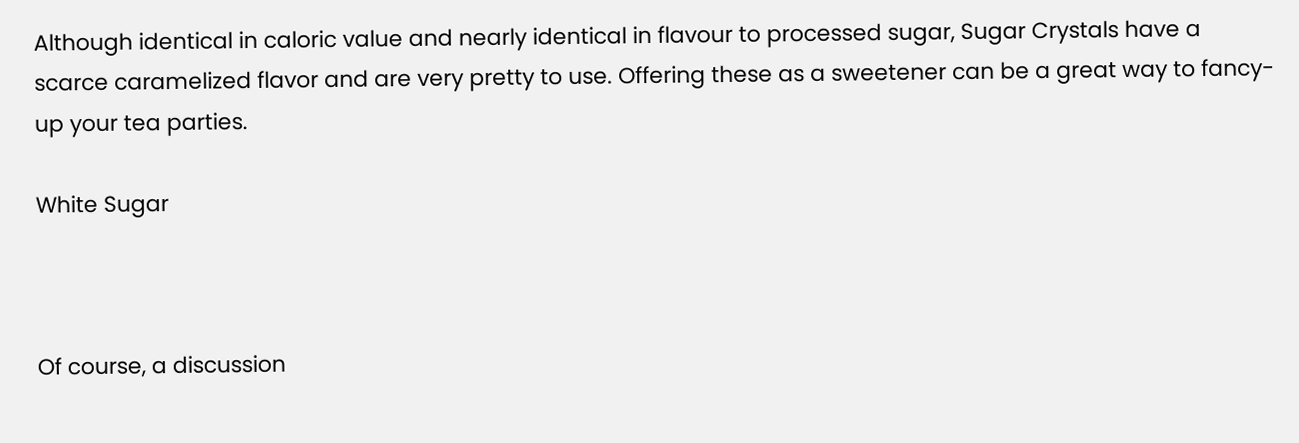Although identical in caloric value and nearly identical in flavour to processed sugar, Sugar Crystals have a  scarce caramelized flavor and are very pretty to use. Offering these as a sweetener can be a great way to fancy-up your tea parties.

White Sugar



Of course, a discussion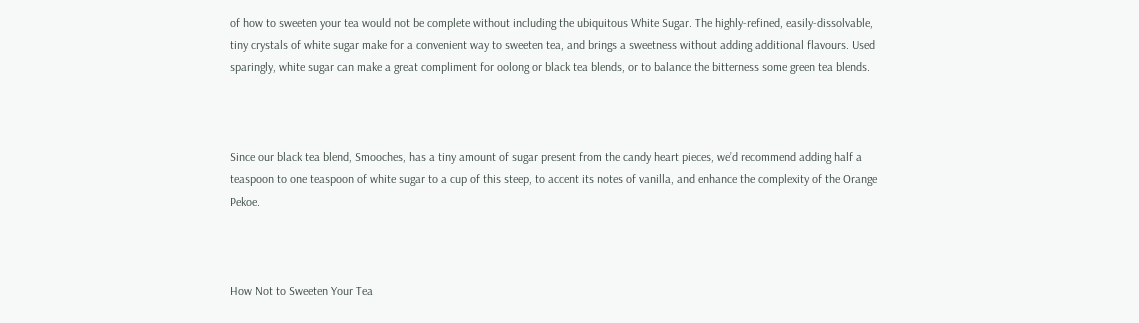of how to sweeten your tea would not be complete without including the ubiquitous White Sugar. The highly-refined, easily-dissolvable, tiny crystals of white sugar make for a convenient way to sweeten tea, and brings a sweetness without adding additional flavours. Used sparingly, white sugar can make a great compliment for oolong or black tea blends, or to balance the bitterness some green tea blends.



Since our black tea blend, Smooches, has a tiny amount of sugar present from the candy heart pieces, we’d recommend adding half a teaspoon to one teaspoon of white sugar to a cup of this steep, to accent its notes of vanilla, and enhance the complexity of the Orange Pekoe.



How Not to Sweeten Your Tea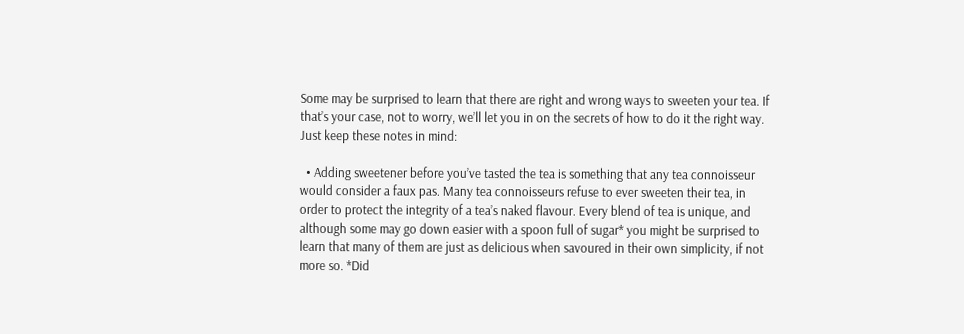Some may be surprised to learn that there are right and wrong ways to sweeten your tea. If that’s your case, not to worry, we’ll let you in on the secrets of how to do it the right way. Just keep these notes in mind:

  • Adding sweetener before you’ve tasted the tea is something that any tea connoisseur would consider a faux pas. Many tea connoisseurs refuse to ever sweeten their tea, in order to protect the integrity of a tea’s naked flavour. Every blend of tea is unique, and although some may go down easier with a spoon full of sugar* you might be surprised to learn that many of them are just as delicious when savoured in their own simplicity, if not more so. *Did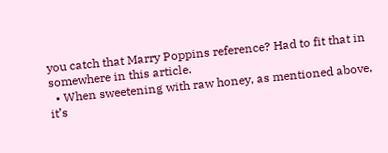you catch that Marry Poppins reference? Had to fit that in somewhere in this article.
  • When sweetening with raw honey, as mentioned above, it’s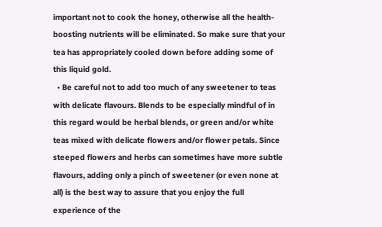important not to cook the honey, otherwise all the health-boosting nutrients will be eliminated. So make sure that your tea has appropriately cooled down before adding some of this liquid gold.
  • Be careful not to add too much of any sweetener to teas with delicate flavours. Blends to be especially mindful of in this regard would be herbal blends, or green and/or white teas mixed with delicate flowers and/or flower petals. Since steeped flowers and herbs can sometimes have more subtle flavours, adding only a pinch of sweetener (or even none at all) is the best way to assure that you enjoy the full experience of the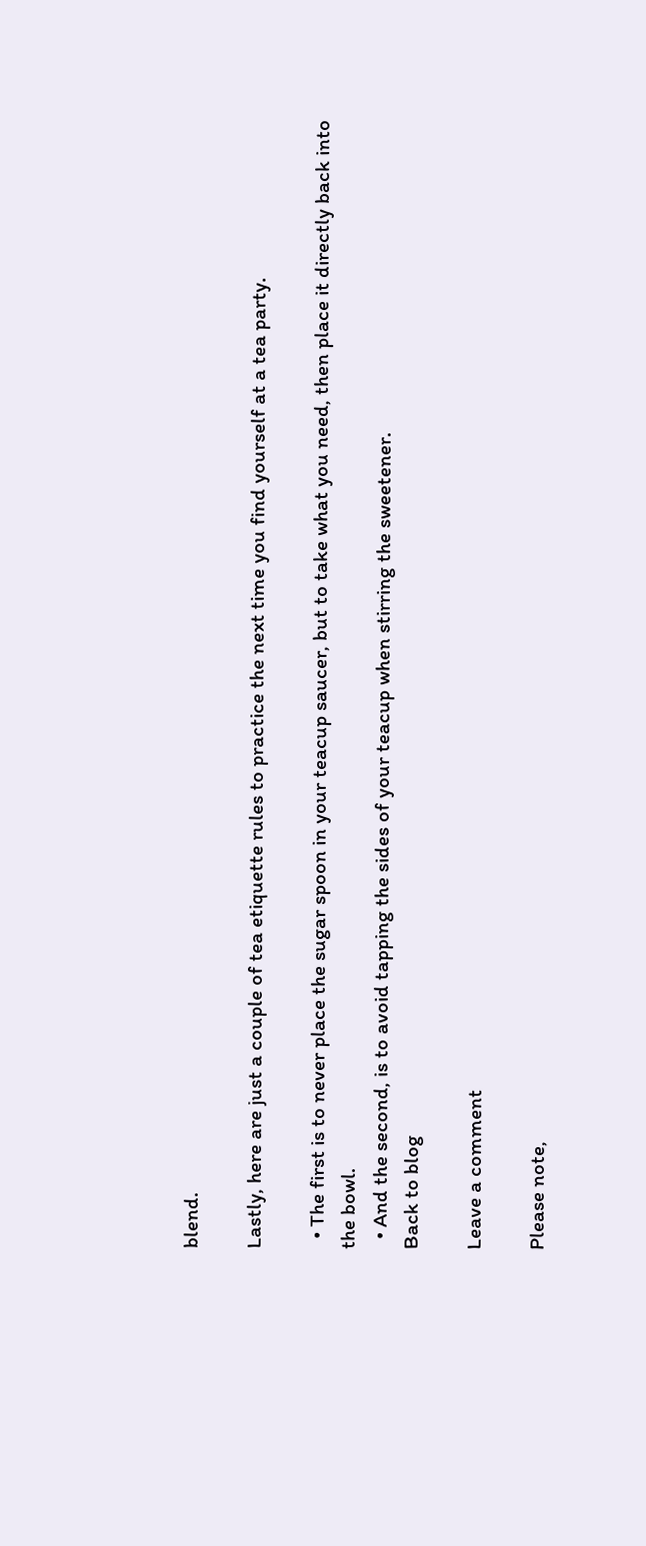blend.

Lastly, here are just a couple of tea etiquette rules to practice the next time you find yourself at a tea party.

  • The first is to never place the sugar spoon in your teacup saucer, but to take what you need, then place it directly back into the bowl.
  • And the second, is to avoid tapping the sides of your teacup when stirring the sweetener.
Back to blog

Leave a comment

Please note,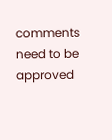comments need to be approved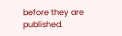before they are published.